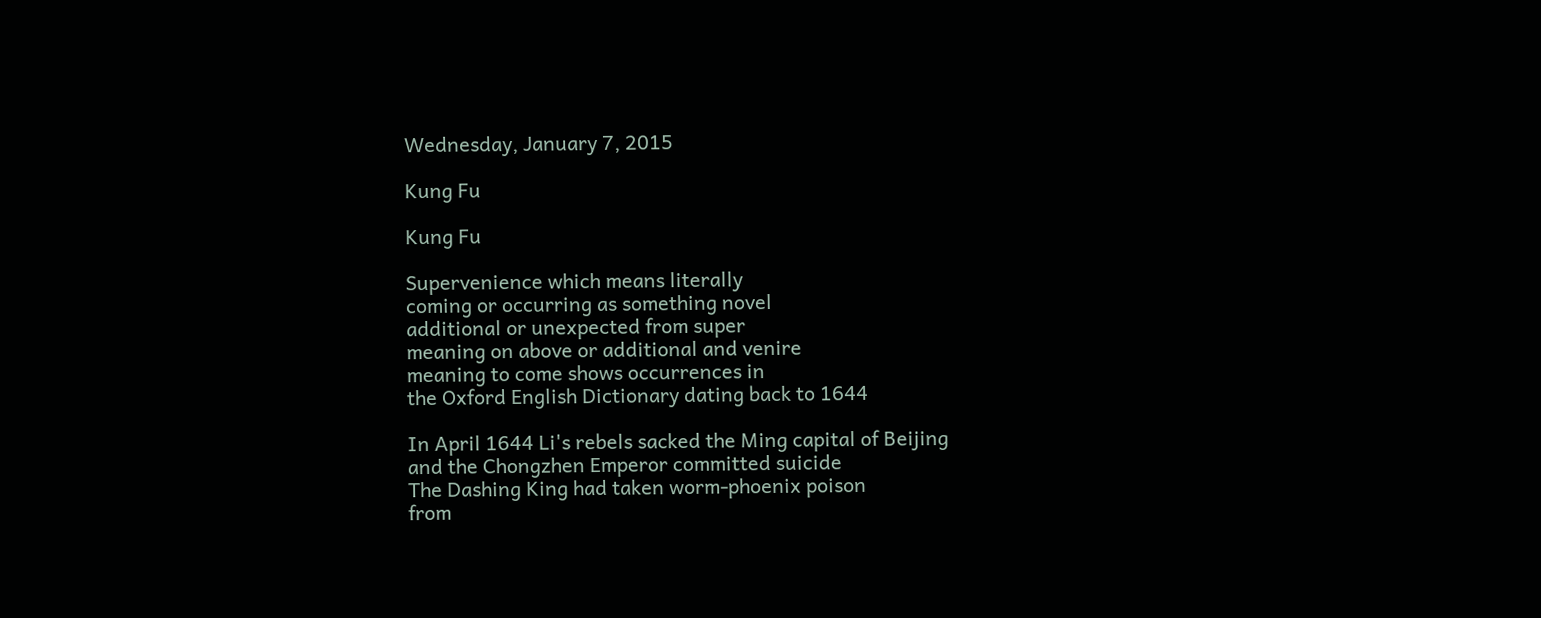Wednesday, January 7, 2015

Kung Fu

Kung Fu

Supervenience which means literally
coming or occurring as something novel
additional or unexpected from super
meaning on above or additional and venire
meaning to come shows occurrences in
the Oxford English Dictionary dating back to 1644

In April 1644 Li's rebels sacked the Ming capital of Beijing
and the Chongzhen Emperor committed suicide
The Dashing King had taken worm-phoenix poison
from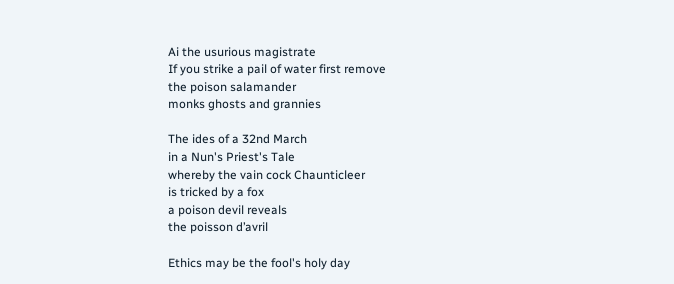Ai the usurious magistrate
If you strike a pail of water first remove
the poison salamander
monks ghosts and grannies

The ides of a 32nd March
in a Nun's Priest's Tale
whereby the vain cock Chaunticleer
is tricked by a fox
a poison devil reveals
the poisson d’avril

Ethics may be the fool's holy day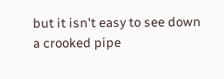but it isn't easy to see down
a crooked pipe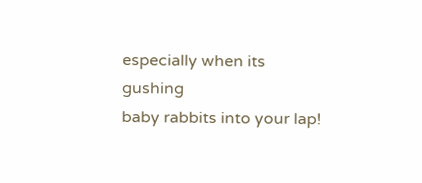especially when its gushing
baby rabbits into your lap!